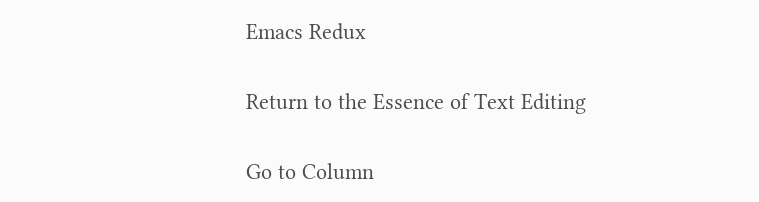Emacs Redux

Return to the Essence of Text Editing

Go to Column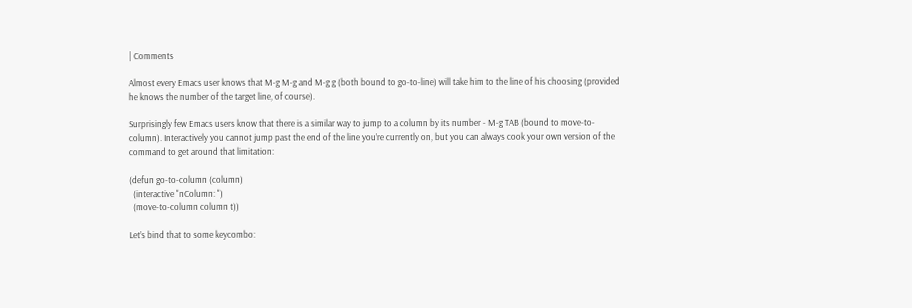| Comments

Almost every Emacs user knows that M-g M-g and M-g g (both bound to go-to-line) will take him to the line of his choosing (provided he knows the number of the target line, of course).

Surprisingly few Emacs users know that there is a similar way to jump to a column by its number - M-g TAB (bound to move-to-column). Interactively you cannot jump past the end of the line you’re currently on, but you can always cook your own version of the command to get around that limitation:

(defun go-to-column (column)
  (interactive "nColumn: ")
  (move-to-column column t))

Let’s bind that to some keycombo: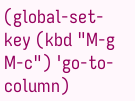(global-set-key (kbd "M-g M-c") 'go-to-column)